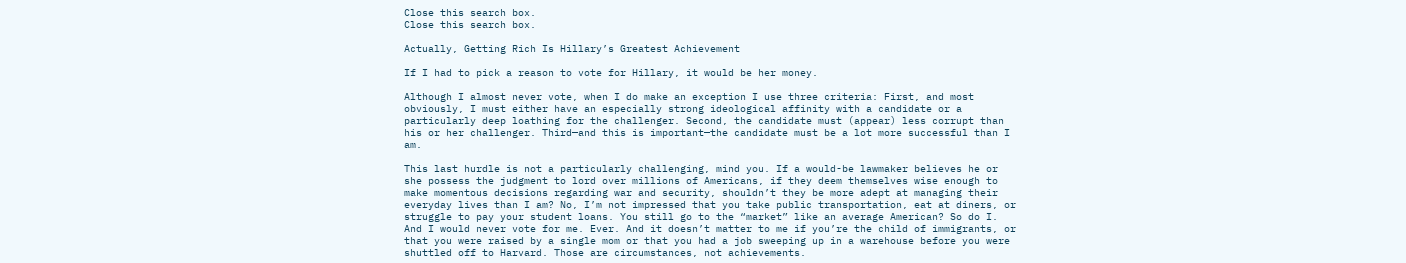Close this search box.
Close this search box.

Actually, Getting Rich Is Hillary’s Greatest Achievement

If I had to pick a reason to vote for Hillary, it would be her money.

Although I almost never vote, when I do make an exception I use three criteria: First, and most obviously, I must either have an especially strong ideological affinity with a candidate or a particularly deep loathing for the challenger. Second, the candidate must (appear) less corrupt than his or her challenger. Third—and this is important—the candidate must be a lot more successful than I am.

This last hurdle is not a particularly challenging, mind you. If a would-be lawmaker believes he or she possess the judgment to lord over millions of Americans, if they deem themselves wise enough to make momentous decisions regarding war and security, shouldn’t they be more adept at managing their everyday lives than I am? No, I’m not impressed that you take public transportation, eat at diners, or struggle to pay your student loans. You still go to the “market” like an average American? So do I. And I would never vote for me. Ever. And it doesn’t matter to me if you’re the child of immigrants, or that you were raised by a single mom or that you had a job sweeping up in a warehouse before you were shuttled off to Harvard. Those are circumstances, not achievements.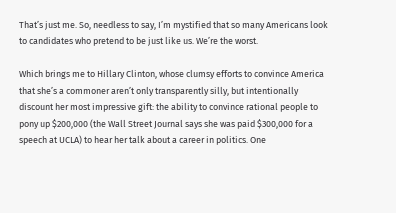That’s just me. So, needless to say, I’m mystified that so many Americans look to candidates who pretend to be just like us. We’re the worst.

Which brings me to Hillary Clinton, whose clumsy efforts to convince America that she’s a commoner aren’t only transparently silly, but intentionally discount her most impressive gift: the ability to convince rational people to pony up $200,000 (the Wall Street Journal says she was paid $300,000 for a speech at UCLA) to hear her talk about a career in politics. One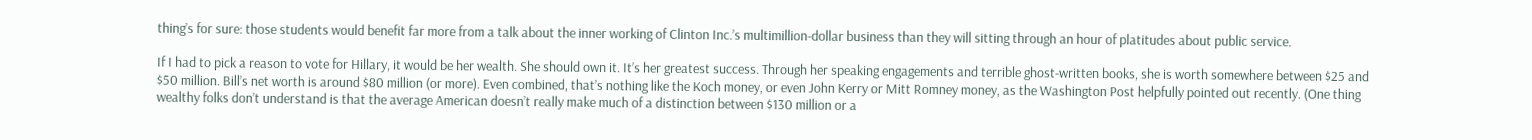thing’s for sure: those students would benefit far more from a talk about the inner working of Clinton Inc.’s multimillion-dollar business than they will sitting through an hour of platitudes about public service.

If I had to pick a reason to vote for Hillary, it would be her wealth. She should own it. It’s her greatest success. Through her speaking engagements and terrible ghost-written books, she is worth somewhere between $25 and $50 million. Bill’s net worth is around $80 million (or more). Even combined, that’s nothing like the Koch money, or even John Kerry or Mitt Romney money, as the Washington Post helpfully pointed out recently. (One thing wealthy folks don’t understand is that the average American doesn’t really make much of a distinction between $130 million or a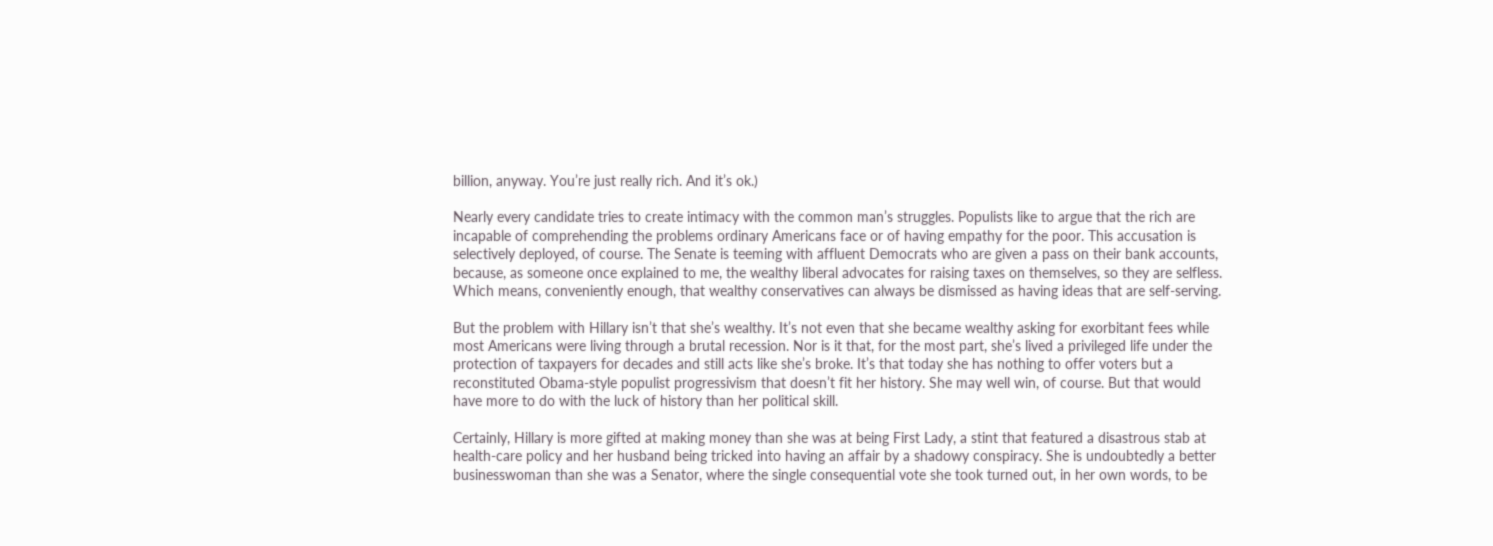billion, anyway. You’re just really rich. And it’s ok.)

Nearly every candidate tries to create intimacy with the common man’s struggles. Populists like to argue that the rich are incapable of comprehending the problems ordinary Americans face or of having empathy for the poor. This accusation is selectively deployed, of course. The Senate is teeming with affluent Democrats who are given a pass on their bank accounts, because, as someone once explained to me, the wealthy liberal advocates for raising taxes on themselves, so they are selfless. Which means, conveniently enough, that wealthy conservatives can always be dismissed as having ideas that are self-serving.

But the problem with Hillary isn’t that she’s wealthy. It’s not even that she became wealthy asking for exorbitant fees while most Americans were living through a brutal recession. Nor is it that, for the most part, she’s lived a privileged life under the protection of taxpayers for decades and still acts like she’s broke. It’s that today she has nothing to offer voters but a reconstituted Obama-style populist progressivism that doesn’t fit her history. She may well win, of course. But that would have more to do with the luck of history than her political skill.

Certainly, Hillary is more gifted at making money than she was at being First Lady, a stint that featured a disastrous stab at health-care policy and her husband being tricked into having an affair by a shadowy conspiracy. She is undoubtedly a better businesswoman than she was a Senator, where the single consequential vote she took turned out, in her own words, to be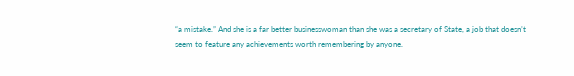“a mistake.” And she is a far better businesswoman than she was a secretary of State, a job that doesn’t seem to feature any achievements worth remembering by anyone.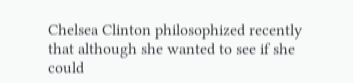Chelsea Clinton philosophized recently that although she wanted to see if she could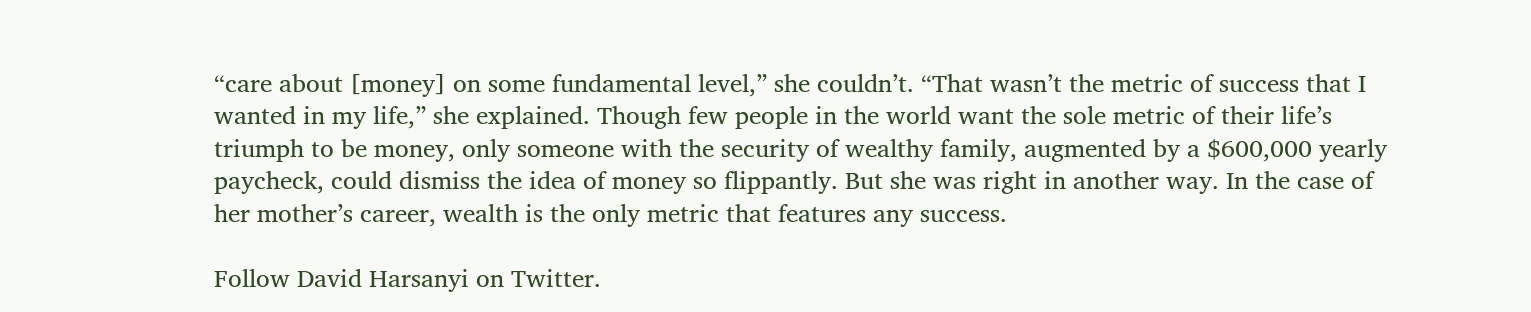“care about [money] on some fundamental level,” she couldn’t. “That wasn’t the metric of success that I wanted in my life,” she explained. Though few people in the world want the sole metric of their life’s triumph to be money, only someone with the security of wealthy family, augmented by a $600,000 yearly paycheck, could dismiss the idea of money so flippantly. But she was right in another way. In the case of her mother’s career, wealth is the only metric that features any success.

Follow David Harsanyi on Twitter.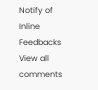Notify of
Inline Feedbacks
View all comments